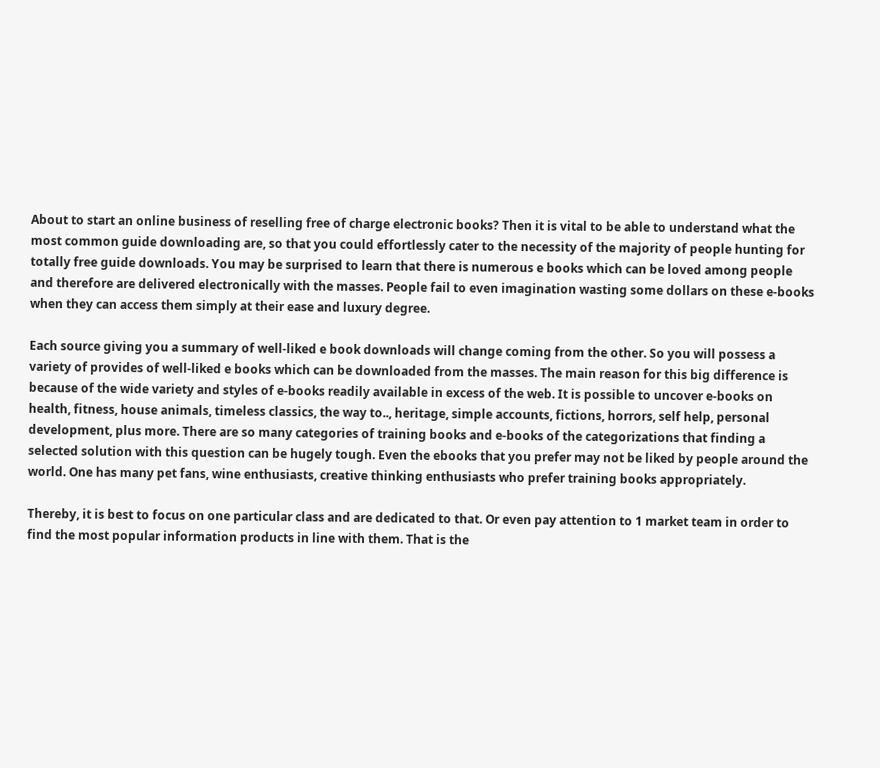About to start an online business of reselling free of charge electronic books? Then it is vital to be able to understand what the most common guide downloading are, so that you could effortlessly cater to the necessity of the majority of people hunting for totally free guide downloads. You may be surprised to learn that there is numerous e books which can be loved among people and therefore are delivered electronically with the masses. People fail to even imagination wasting some dollars on these e-books when they can access them simply at their ease and luxury degree.

Each source giving you a summary of well-liked e book downloads will change coming from the other. So you will possess a variety of provides of well-liked e books which can be downloaded from the masses. The main reason for this big difference is because of the wide variety and styles of e-books readily available in excess of the web. It is possible to uncover e-books on health, fitness, house animals, timeless classics, the way to.., heritage, simple accounts, fictions, horrors, self help, personal development, plus more. There are so many categories of training books and e-books of the categorizations that finding a selected solution with this question can be hugely tough. Even the ebooks that you prefer may not be liked by people around the world. One has many pet fans, wine enthusiasts, creative thinking enthusiasts who prefer training books appropriately.

Thereby, it is best to focus on one particular class and are dedicated to that. Or even pay attention to 1 market team in order to find the most popular information products in line with them. That is the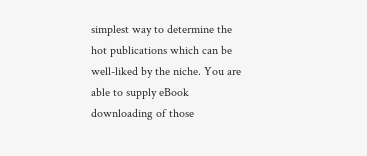simplest way to determine the hot publications which can be well-liked by the niche. You are able to supply eBook downloading of those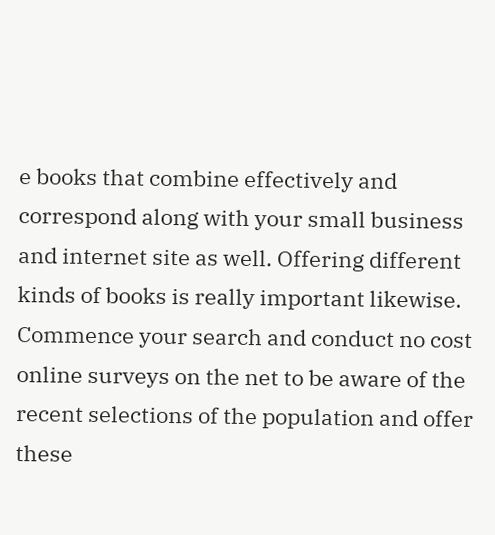e books that combine effectively and correspond along with your small business and internet site as well. Offering different kinds of books is really important likewise. Commence your search and conduct no cost online surveys on the net to be aware of the recent selections of the population and offer these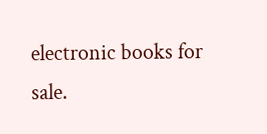electronic books for sale.